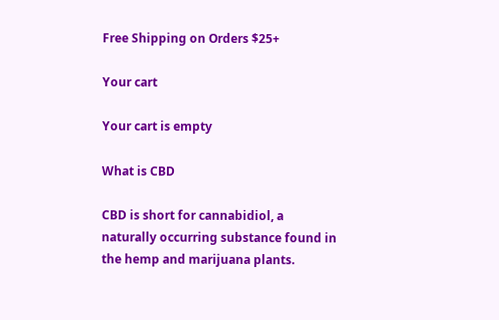Free Shipping on Orders $25+

Your cart

Your cart is empty

What is CBD

CBD is short for cannabidiol, a naturally occurring substance found in the hemp and marijuana plants.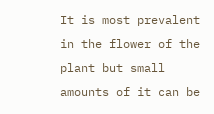It is most prevalent in the flower of the plant but small amounts of it can be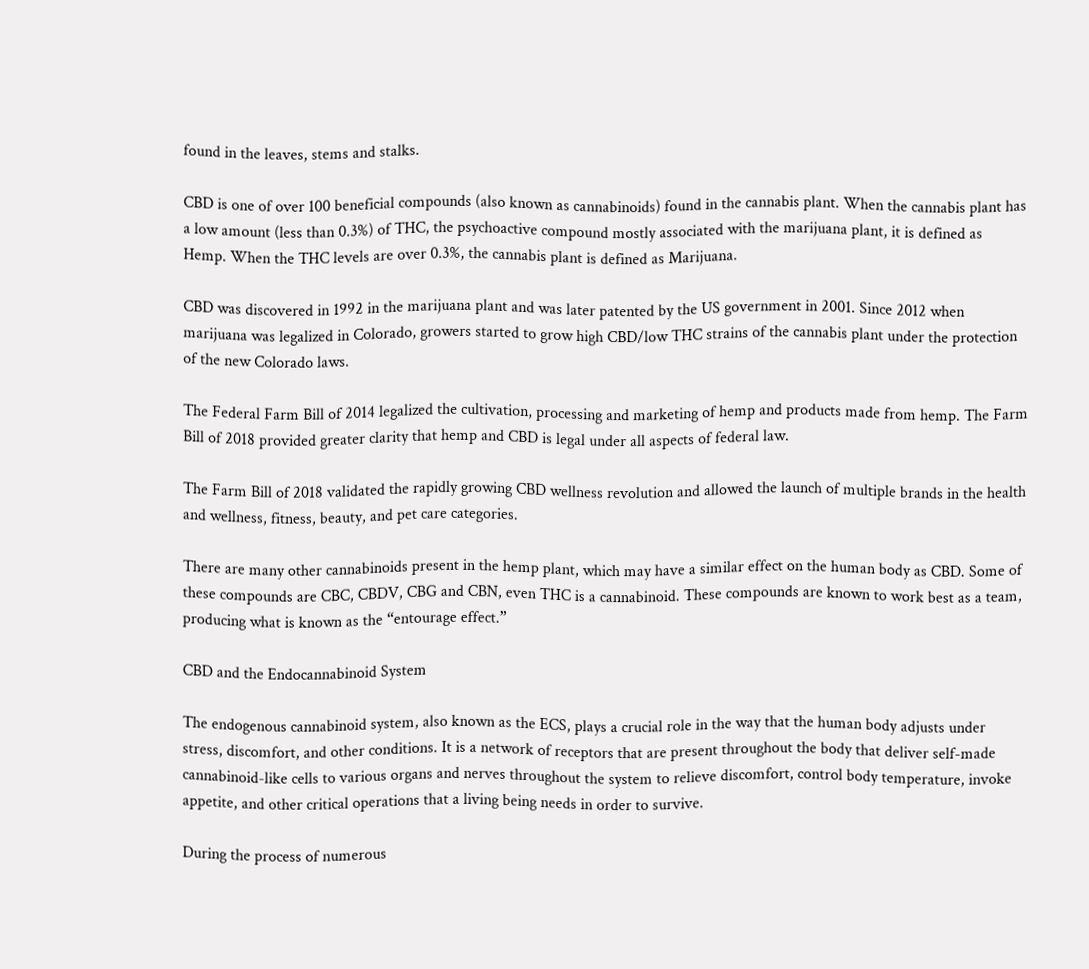found in the leaves, stems and stalks.

CBD is one of over 100 beneficial compounds (also known as cannabinoids) found in the cannabis plant. When the cannabis plant has a low amount (less than 0.3%) of THC, the psychoactive compound mostly associated with the marijuana plant, it is defined as Hemp. When the THC levels are over 0.3%, the cannabis plant is defined as Marijuana.

CBD was discovered in 1992 in the marijuana plant and was later patented by the US government in 2001. Since 2012 when marijuana was legalized in Colorado, growers started to grow high CBD/low THC strains of the cannabis plant under the protection of the new Colorado laws.

The Federal Farm Bill of 2014 legalized the cultivation, processing and marketing of hemp and products made from hemp. The Farm Bill of 2018 provided greater clarity that hemp and CBD is legal under all aspects of federal law.

The Farm Bill of 2018 validated the rapidly growing CBD wellness revolution and allowed the launch of multiple brands in the health and wellness, fitness, beauty, and pet care categories.

There are many other cannabinoids present in the hemp plant, which may have a similar effect on the human body as CBD. Some of these compounds are CBC, CBDV, CBG and CBN, even THC is a cannabinoid. These compounds are known to work best as a team, producing what is known as the “entourage effect.”

CBD and the Endocannabinoid System

The endogenous cannabinoid system, also known as the ECS, plays a crucial role in the way that the human body adjusts under stress, discomfort, and other conditions. It is a network of receptors that are present throughout the body that deliver self-made cannabinoid-like cells to various organs and nerves throughout the system to relieve discomfort, control body temperature, invoke appetite, and other critical operations that a living being needs in order to survive.

During the process of numerous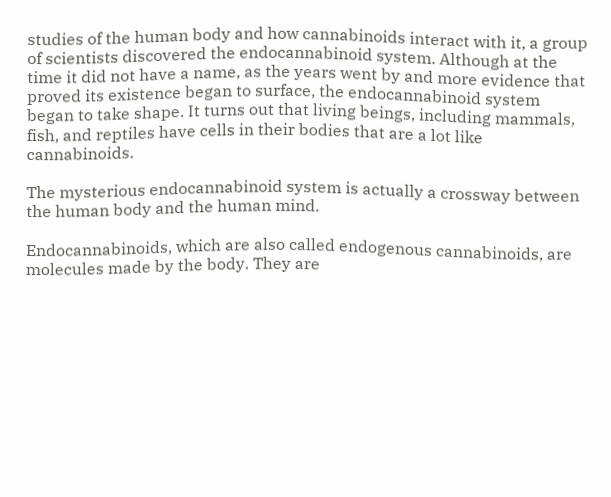studies of the human body and how cannabinoids interact with it, a group of scientists discovered the endocannabinoid system. Although at the time it did not have a name, as the years went by and more evidence that proved its existence began to surface, the endocannabinoid system began to take shape. It turns out that living beings, including mammals, fish, and reptiles have cells in their bodies that are a lot like cannabinoids.

The mysterious endocannabinoid system is actually a crossway between the human body and the human mind.

Endocannabinoids, which are also called endogenous cannabinoids, are molecules made by the body. They are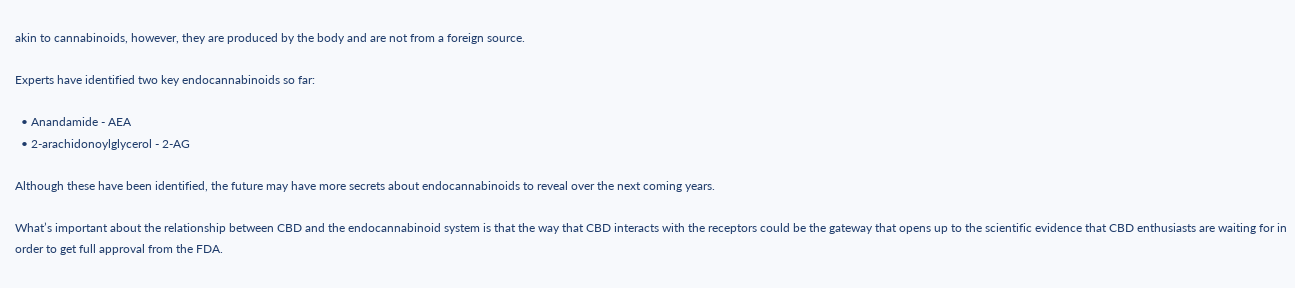akin to cannabinoids, however, they are produced by the body and are not from a foreign source.

Experts have identified two key endocannabinoids so far:

  • Anandamide - AEA
  • 2-arachidonoylglycerol - 2-AG

Although these have been identified, the future may have more secrets about endocannabinoids to reveal over the next coming years.

What’s important about the relationship between CBD and the endocannabinoid system is that the way that CBD interacts with the receptors could be the gateway that opens up to the scientific evidence that CBD enthusiasts are waiting for in order to get full approval from the FDA.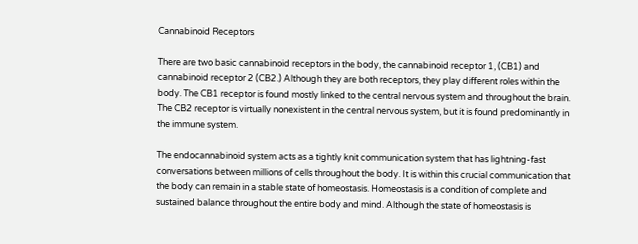Cannabinoid Receptors

There are two basic cannabinoid receptors in the body, the cannabinoid receptor 1, (CB1) and cannabinoid receptor 2 (CB2.) Although they are both receptors, they play different roles within the body. The CB1 receptor is found mostly linked to the central nervous system and throughout the brain. The CB2 receptor is virtually nonexistent in the central nervous system, but it is found predominantly in the immune system.

The endocannabinoid system acts as a tightly knit communication system that has lightning-fast conversations between millions of cells throughout the body. It is within this crucial communication that the body can remain in a stable state of homeostasis. Homeostasis is a condition of complete and sustained balance throughout the entire body and mind. Although the state of homeostasis is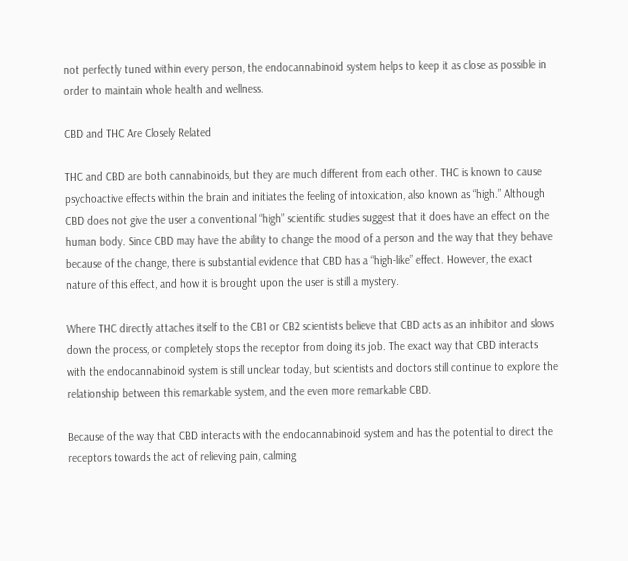not perfectly tuned within every person, the endocannabinoid system helps to keep it as close as possible in order to maintain whole health and wellness.

CBD and THC Are Closely Related

THC and CBD are both cannabinoids, but they are much different from each other. THC is known to cause psychoactive effects within the brain and initiates the feeling of intoxication, also known as “high.” Although CBD does not give the user a conventional “high” scientific studies suggest that it does have an effect on the human body. Since CBD may have the ability to change the mood of a person and the way that they behave because of the change, there is substantial evidence that CBD has a “high-like” effect. However, the exact nature of this effect, and how it is brought upon the user is still a mystery.

Where THC directly attaches itself to the CB1 or CB2 scientists believe that CBD acts as an inhibitor and slows down the process, or completely stops the receptor from doing its job. The exact way that CBD interacts with the endocannabinoid system is still unclear today, but scientists and doctors still continue to explore the relationship between this remarkable system, and the even more remarkable CBD.

Because of the way that CBD interacts with the endocannabinoid system and has the potential to direct the receptors towards the act of relieving pain, calming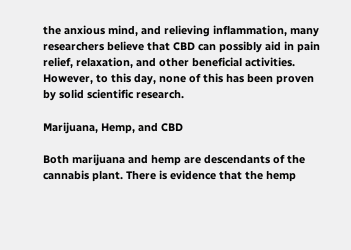the anxious mind, and relieving inflammation, many researchers believe that CBD can possibly aid in pain relief, relaxation, and other beneficial activities. However, to this day, none of this has been proven by solid scientific research.

Marijuana, Hemp, and CBD

Both marijuana and hemp are descendants of the cannabis plant. There is evidence that the hemp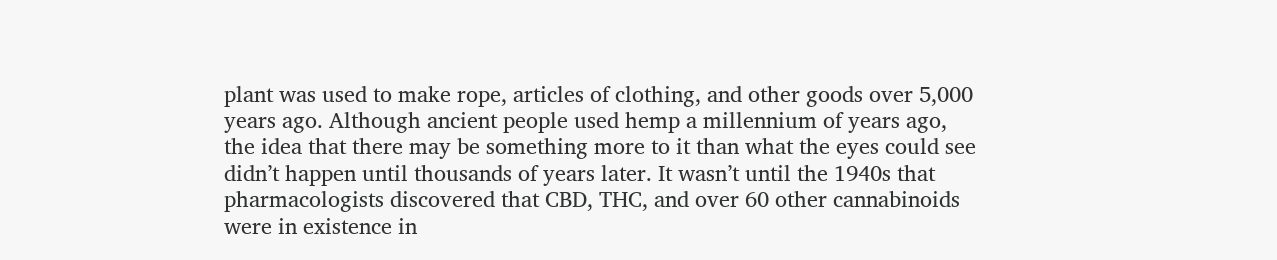plant was used to make rope, articles of clothing, and other goods over 5,000 years ago. Although ancient people used hemp a millennium of years ago, the idea that there may be something more to it than what the eyes could see didn’t happen until thousands of years later. It wasn’t until the 1940s that pharmacologists discovered that CBD, THC, and over 60 other cannabinoids were in existence in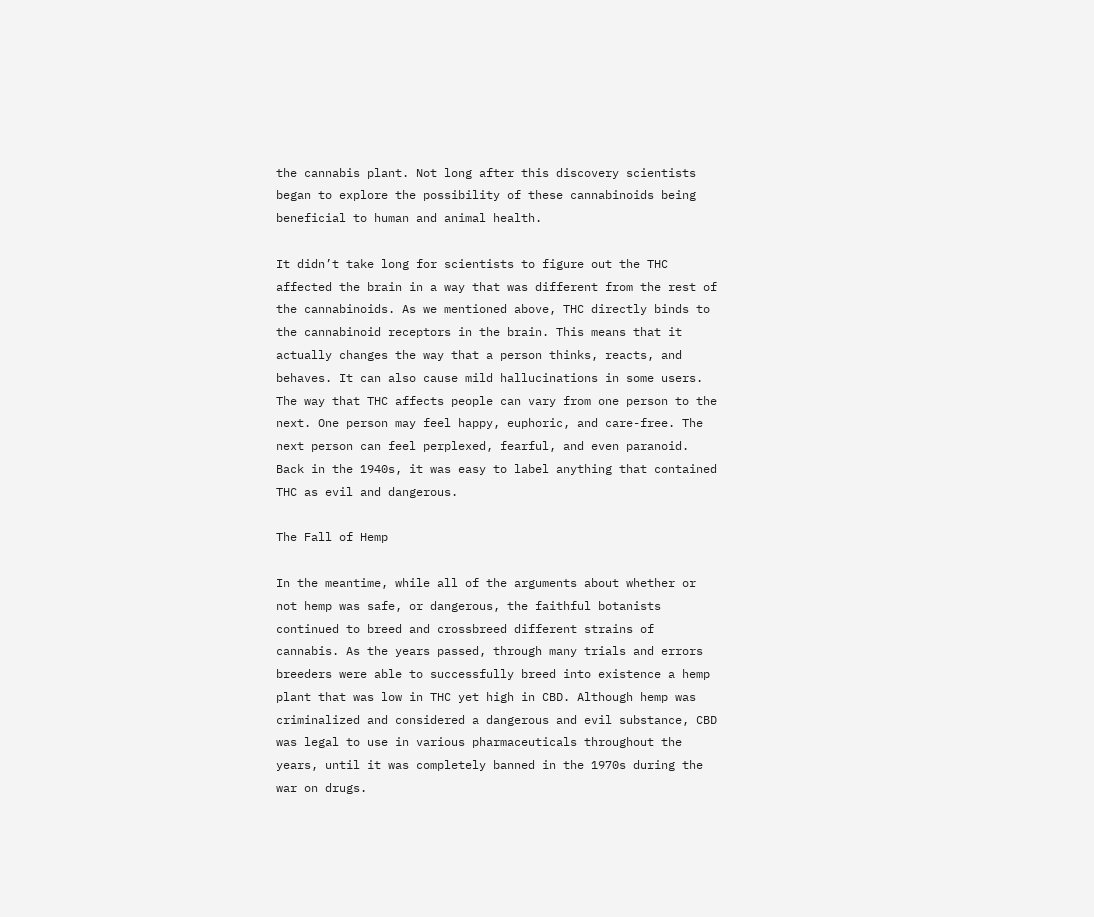the cannabis plant. Not long after this discovery scientists began to explore the possibility of these cannabinoids being beneficial to human and animal health.

It didn’t take long for scientists to figure out the THC affected the brain in a way that was different from the rest of the cannabinoids. As we mentioned above, THC directly binds to the cannabinoid receptors in the brain. This means that it actually changes the way that a person thinks, reacts, and behaves. It can also cause mild hallucinations in some users. The way that THC affects people can vary from one person to the next. One person may feel happy, euphoric, and care-free. The next person can feel perplexed, fearful, and even paranoid. Back in the 1940s, it was easy to label anything that contained THC as evil and dangerous.

The Fall of Hemp

In the meantime, while all of the arguments about whether or not hemp was safe, or dangerous, the faithful botanists continued to breed and crossbreed different strains of cannabis. As the years passed, through many trials and errors breeders were able to successfully breed into existence a hemp plant that was low in THC yet high in CBD. Although hemp was criminalized and considered a dangerous and evil substance, CBD was legal to use in various pharmaceuticals throughout the years, until it was completely banned in the 1970s during the war on drugs.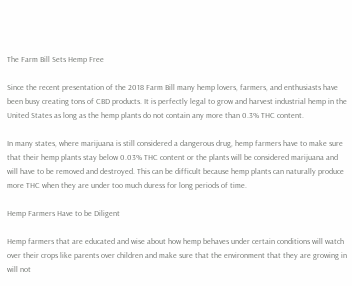The Farm Bill Sets Hemp Free

Since the recent presentation of the 2018 Farm Bill many hemp lovers, farmers, and enthusiasts have been busy creating tons of CBD products. It is perfectly legal to grow and harvest industrial hemp in the United States as long as the hemp plants do not contain any more than 0.3% THC content.

In many states, where marijuana is still considered a dangerous drug, hemp farmers have to make sure that their hemp plants stay below 0.03% THC content or the plants will be considered marijuana and will have to be removed and destroyed. This can be difficult because hemp plants can naturally produce more THC when they are under too much duress for long periods of time.

Hemp Farmers Have to be Diligent

Hemp farmers that are educated and wise about how hemp behaves under certain conditions will watch over their crops like parents over children and make sure that the environment that they are growing in will not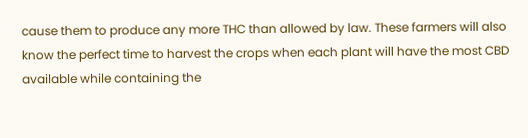cause them to produce any more THC than allowed by law. These farmers will also know the perfect time to harvest the crops when each plant will have the most CBD available while containing the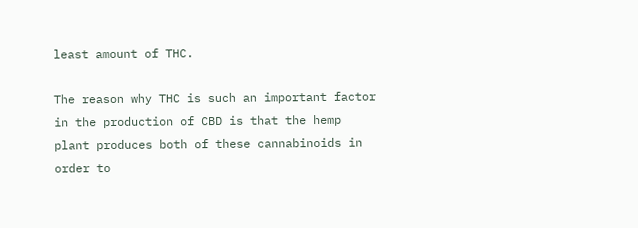least amount of THC.

The reason why THC is such an important factor in the production of CBD is that the hemp plant produces both of these cannabinoids in order to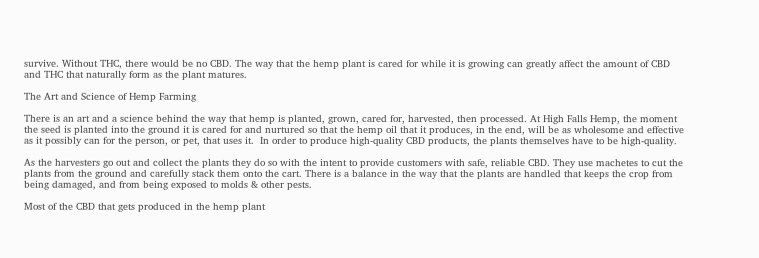survive. Without THC, there would be no CBD. The way that the hemp plant is cared for while it is growing can greatly affect the amount of CBD and THC that naturally form as the plant matures.

The Art and Science of Hemp Farming

There is an art and a science behind the way that hemp is planted, grown, cared for, harvested, then processed. At High Falls Hemp, the moment the seed is planted into the ground it is cared for and nurtured so that the hemp oil that it produces, in the end, will be as wholesome and effective as it possibly can for the person, or pet, that uses it.  In order to produce high-quality CBD products, the plants themselves have to be high-quality.

As the harvesters go out and collect the plants they do so with the intent to provide customers with safe, reliable CBD. They use machetes to cut the plants from the ground and carefully stack them onto the cart. There is a balance in the way that the plants are handled that keeps the crop from being damaged, and from being exposed to molds & other pests.

Most of the CBD that gets produced in the hemp plant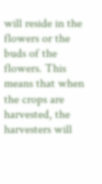will reside in the flowers or the buds of the flowers. This means that when the crops are harvested, the harvesters will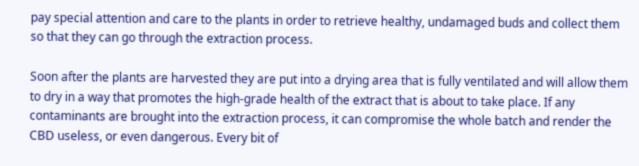pay special attention and care to the plants in order to retrieve healthy, undamaged buds and collect them so that they can go through the extraction process.

Soon after the plants are harvested they are put into a drying area that is fully ventilated and will allow them to dry in a way that promotes the high-grade health of the extract that is about to take place. If any contaminants are brought into the extraction process, it can compromise the whole batch and render the CBD useless, or even dangerous. Every bit of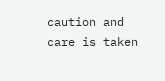caution and care is taken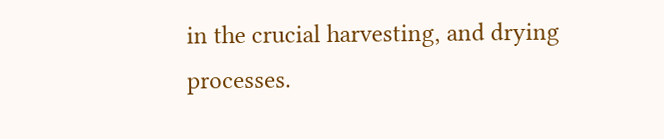in the crucial harvesting, and drying processes.